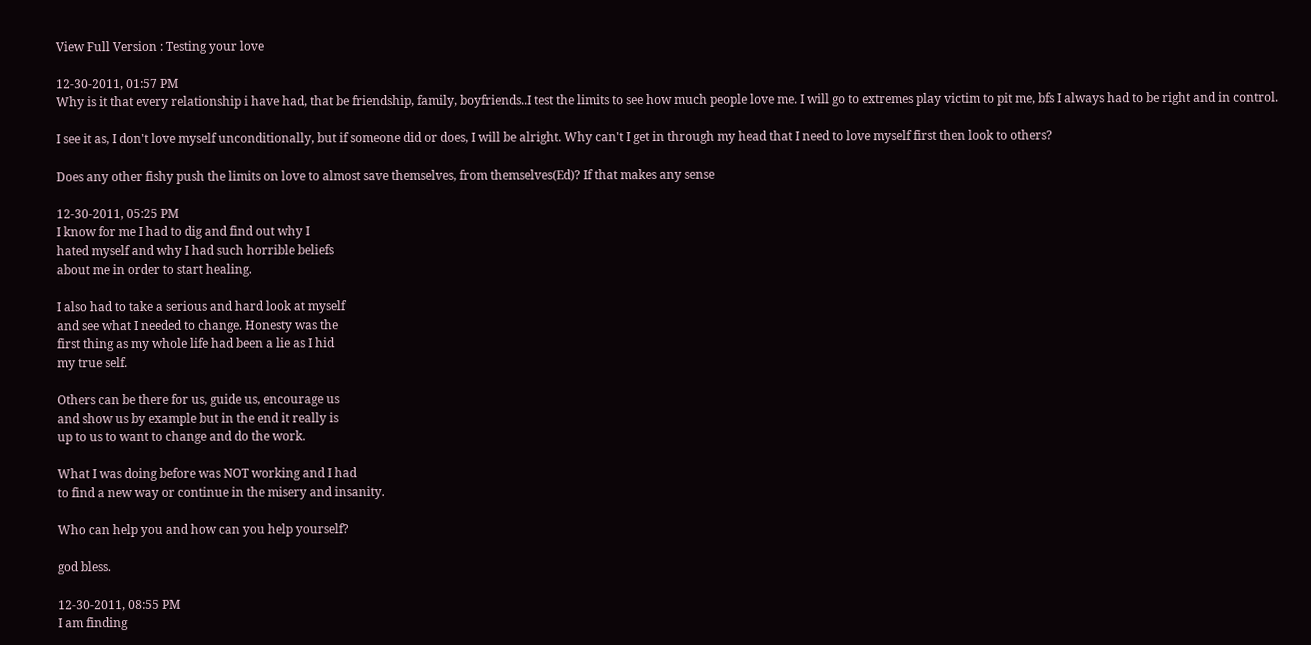View Full Version : Testing your love

12-30-2011, 01:57 PM
Why is it that every relationship i have had, that be friendship, family, boyfriends..I test the limits to see how much people love me. I will go to extremes play victim to pit me, bfs I always had to be right and in control.

I see it as, I don't love myself unconditionally, but if someone did or does, I will be alright. Why can't I get in through my head that I need to love myself first then look to others?

Does any other fishy push the limits on love to almost save themselves, from themselves(Ed)? If that makes any sense

12-30-2011, 05:25 PM
I know for me I had to dig and find out why I
hated myself and why I had such horrible beliefs
about me in order to start healing.

I also had to take a serious and hard look at myself
and see what I needed to change. Honesty was the
first thing as my whole life had been a lie as I hid
my true self.

Others can be there for us, guide us, encourage us
and show us by example but in the end it really is
up to us to want to change and do the work.

What I was doing before was NOT working and I had
to find a new way or continue in the misery and insanity.

Who can help you and how can you help yourself?

god bless.

12-30-2011, 08:55 PM
I am finding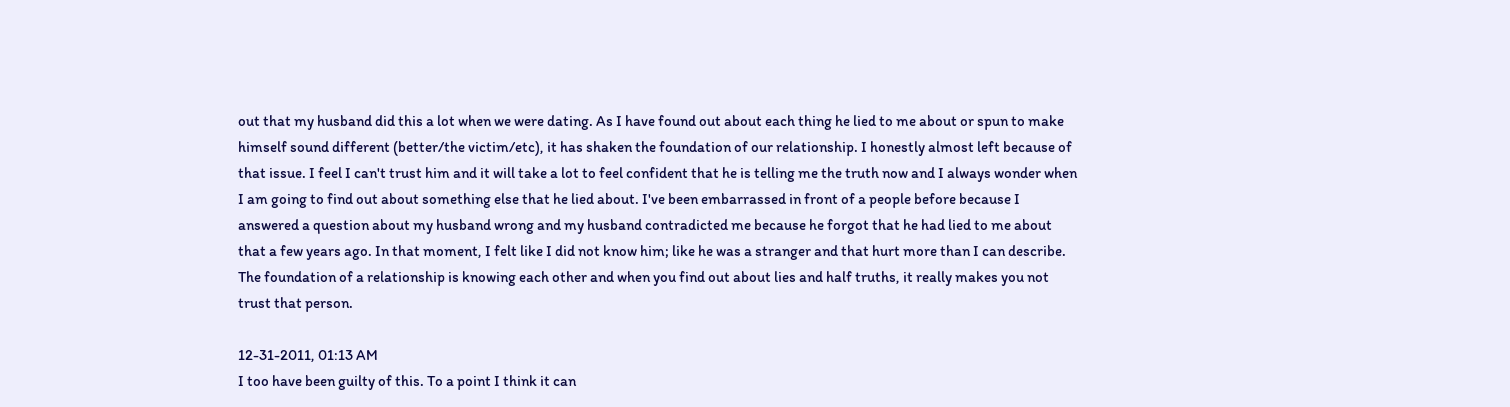out that my husband did this a lot when we were dating. As I have found out about each thing he lied to me about or spun to make himself sound different (better/the victim/etc), it has shaken the foundation of our relationship. I honestly almost left because of that issue. I feel I can't trust him and it will take a lot to feel confident that he is telling me the truth now and I always wonder when I am going to find out about something else that he lied about. I've been embarrassed in front of a people before because I answered a question about my husband wrong and my husband contradicted me because he forgot that he had lied to me about that a few years ago. In that moment, I felt like I did not know him; like he was a stranger and that hurt more than I can describe. The foundation of a relationship is knowing each other and when you find out about lies and half truths, it really makes you not trust that person.

12-31-2011, 01:13 AM
I too have been guilty of this. To a point I think it can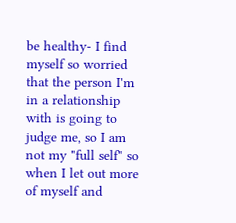be healthy- I find myself so worried that the person I'm in a relationship with is going to judge me, so I am not my "full self" so when I let out more of myself and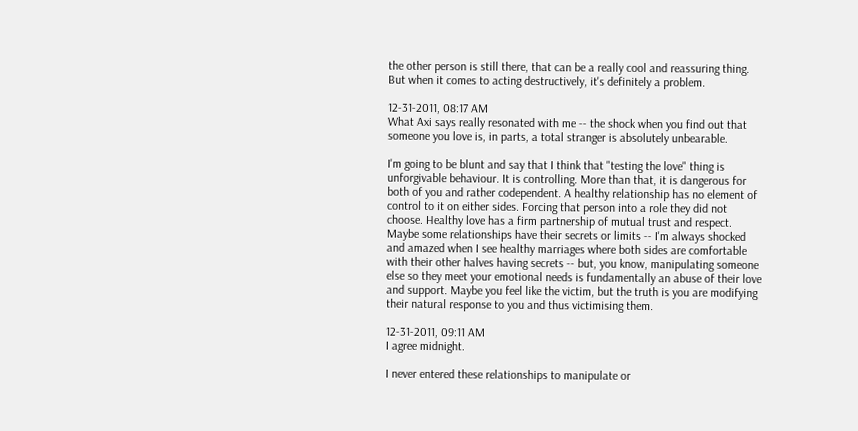the other person is still there, that can be a really cool and reassuring thing. But when it comes to acting destructively, it's definitely a problem.

12-31-2011, 08:17 AM
What Axi says really resonated with me -- the shock when you find out that someone you love is, in parts, a total stranger is absolutely unbearable.

I'm going to be blunt and say that I think that "testing the love" thing is unforgivable behaviour. It is controlling. More than that, it is dangerous for both of you and rather codependent. A healthy relationship has no element of control to it on either sides. Forcing that person into a role they did not choose. Healthy love has a firm partnership of mutual trust and respect. Maybe some relationships have their secrets or limits -- I'm always shocked and amazed when I see healthy marriages where both sides are comfortable with their other halves having secrets -- but, you know, manipulating someone else so they meet your emotional needs is fundamentally an abuse of their love and support. Maybe you feel like the victim, but the truth is you are modifying their natural response to you and thus victimising them.

12-31-2011, 09:11 AM
I agree midnight.

I never entered these relationships to manipulate or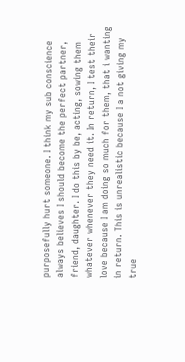purposefully hurt someone. I think my sub conscience always believes I should become the perfect partner, friend, daughter. I do this by be, acting, sowing them whatever whenever they need it. In return, I test their love because I am doing so much for them, that i wanting in return. This is unrealistic because I a not giving my true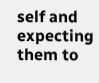self and expecting them to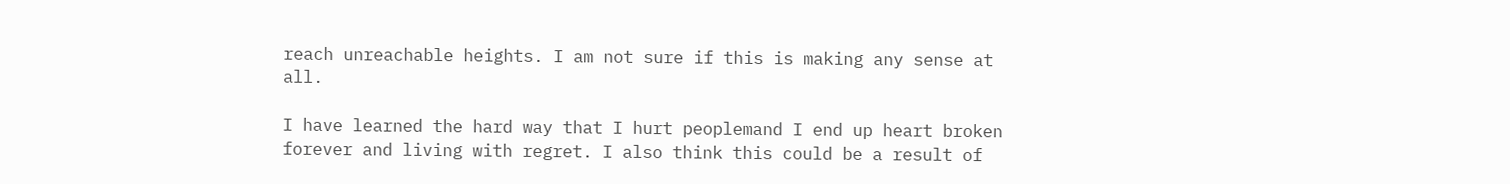reach unreachable heights. I am not sure if this is making any sense at all.

I have learned the hard way that I hurt peoplemand I end up heart broken forever and living with regret. I also think this could be a result of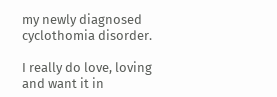my newly diagnosed cyclothomia disorder.

I really do love, loving and want it in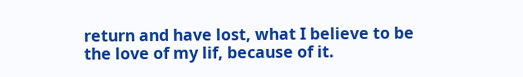return and have lost, what I believe to be the love of my lif, because of it.